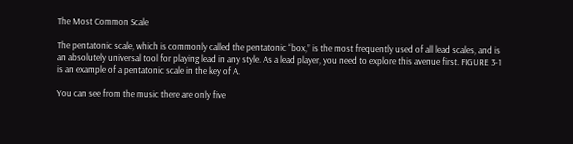The Most Common Scale

The pentatonic scale, which is commonly called the pentatonic “box,” is the most frequently used of all lead scales, and is an absolutely universal tool for playing lead in any style. As a lead player, you need to explore this avenue first. FIGURE 3-1 is an example of a pentatonic scale in the key of A.

You can see from the music there are only five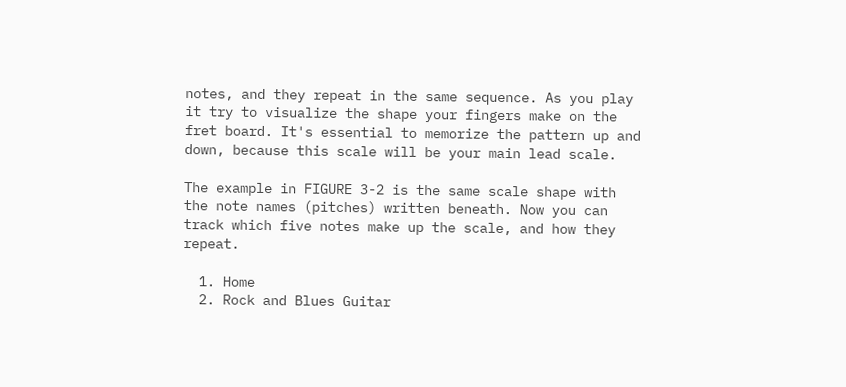notes, and they repeat in the same sequence. As you play it try to visualize the shape your fingers make on the fret board. It's essential to memorize the pattern up and down, because this scale will be your main lead scale.

The example in FIGURE 3-2 is the same scale shape with the note names (pitches) written beneath. Now you can track which five notes make up the scale, and how they repeat.

  1. Home
  2. Rock and Blues Guitar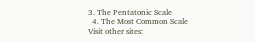3. The Pentatonic Scale
  4. The Most Common Scale
Visit other sites: